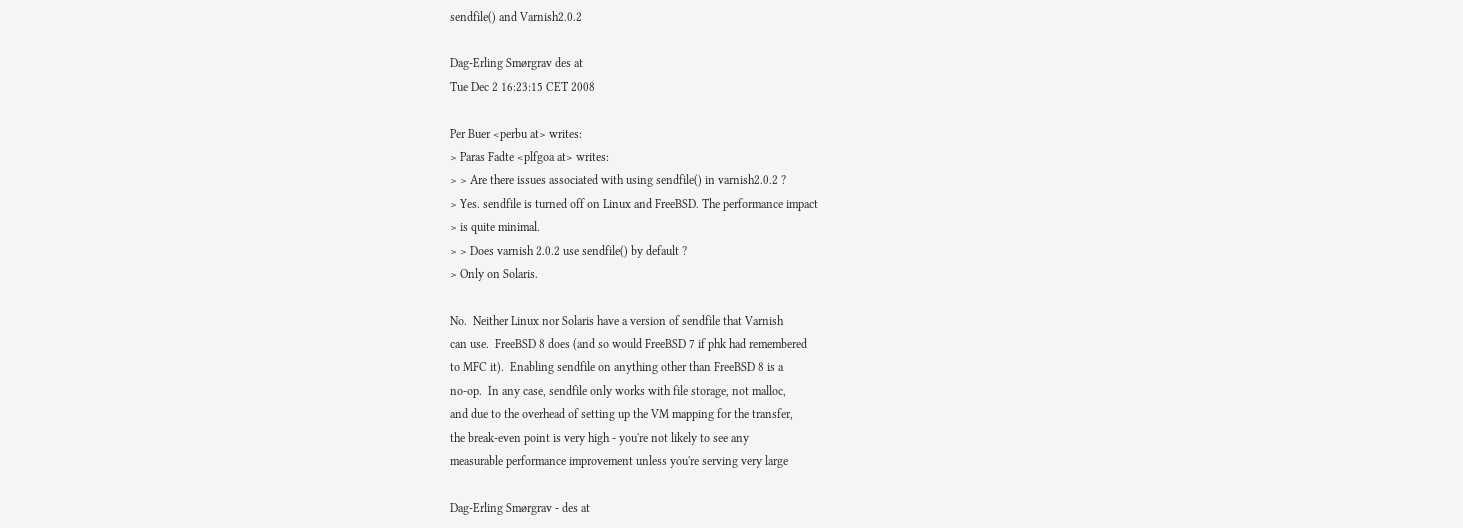sendfile() and Varnish2.0.2

Dag-Erling Smørgrav des at
Tue Dec 2 16:23:15 CET 2008

Per Buer <perbu at> writes:
> Paras Fadte <plfgoa at> writes:
> > Are there issues associated with using sendfile() in varnish2.0.2 ?
> Yes. sendfile is turned off on Linux and FreeBSD. The performance impact
> is quite minimal.
> > Does varnish 2.0.2 use sendfile() by default ?
> Only on Solaris.

No.  Neither Linux nor Solaris have a version of sendfile that Varnish
can use.  FreeBSD 8 does (and so would FreeBSD 7 if phk had remembered
to MFC it).  Enabling sendfile on anything other than FreeBSD 8 is a
no-op.  In any case, sendfile only works with file storage, not malloc,
and due to the overhead of setting up the VM mapping for the transfer,
the break-even point is very high - you're not likely to see any
measurable performance improvement unless you're serving very large

Dag-Erling Smørgrav - des at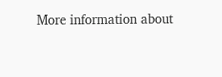More information about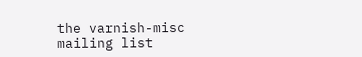the varnish-misc mailing list